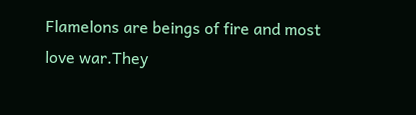Flamelons are beings of fire and most love war.They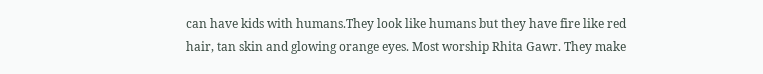can have kids with humans.They look like humans but they have fire like red hair, tan skin and glowing orange eyes. Most worship Rhita Gawr. They make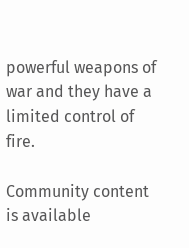powerful weapons of war and they have a limited control of fire.

Community content is available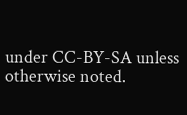under CC-BY-SA unless otherwise noted.